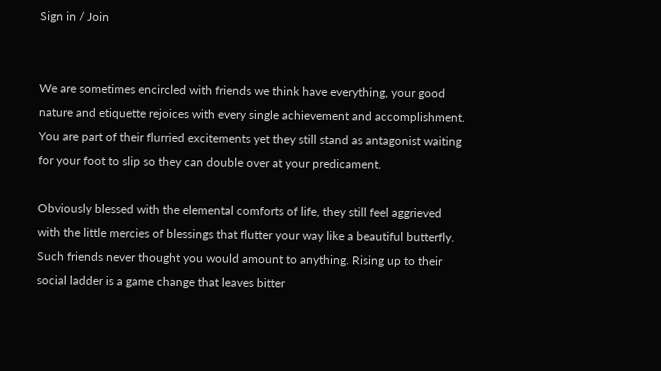Sign in / Join


We are sometimes encircled with friends we think have everything, your good nature and etiquette rejoices with every single achievement and accomplishment. You are part of their flurried excitements yet they still stand as antagonist waiting for your foot to slip so they can double over at your predicament.

Obviously blessed with the elemental comforts of life, they still feel aggrieved with the little mercies of blessings that flutter your way like a beautiful butterfly. Such friends never thought you would amount to anything. Rising up to their social ladder is a game change that leaves bitter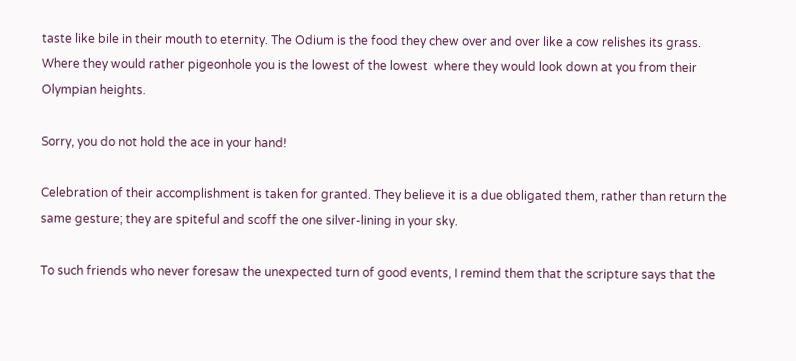taste like bile in their mouth to eternity. The Odium is the food they chew over and over like a cow relishes its grass.  Where they would rather pigeonhole you is the lowest of the lowest  where they would look down at you from their Olympian heights.

Sorry, you do not hold the ace in your hand!

Celebration of their accomplishment is taken for granted. They believe it is a due obligated them, rather than return the same gesture; they are spiteful and scoff the one silver-lining in your sky.

To such friends who never foresaw the unexpected turn of good events, I remind them that the scripture says that the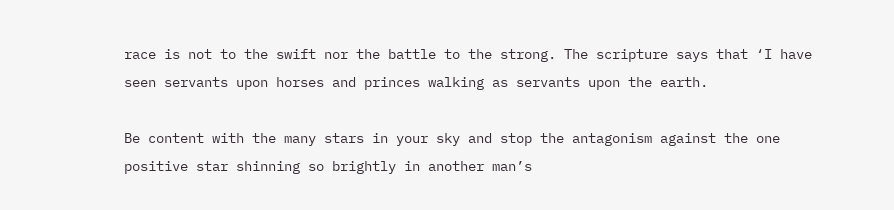race is not to the swift nor the battle to the strong. The scripture says that ‘I have seen servants upon horses and princes walking as servants upon the earth.

Be content with the many stars in your sky and stop the antagonism against the one positive star shinning so brightly in another man’s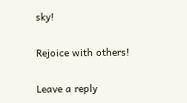sky!

Rejoice with others!

Leave a reply